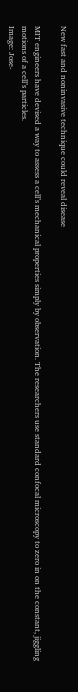New fast and noninvasive technique could reveal disease

MIT engineers have devised a way to assess a cell’s mechanical properties simply by observation. The researchers use standard confocal microscopy to zero in on the constant, jiggling motions of a cell’s particles.
Image: Jose-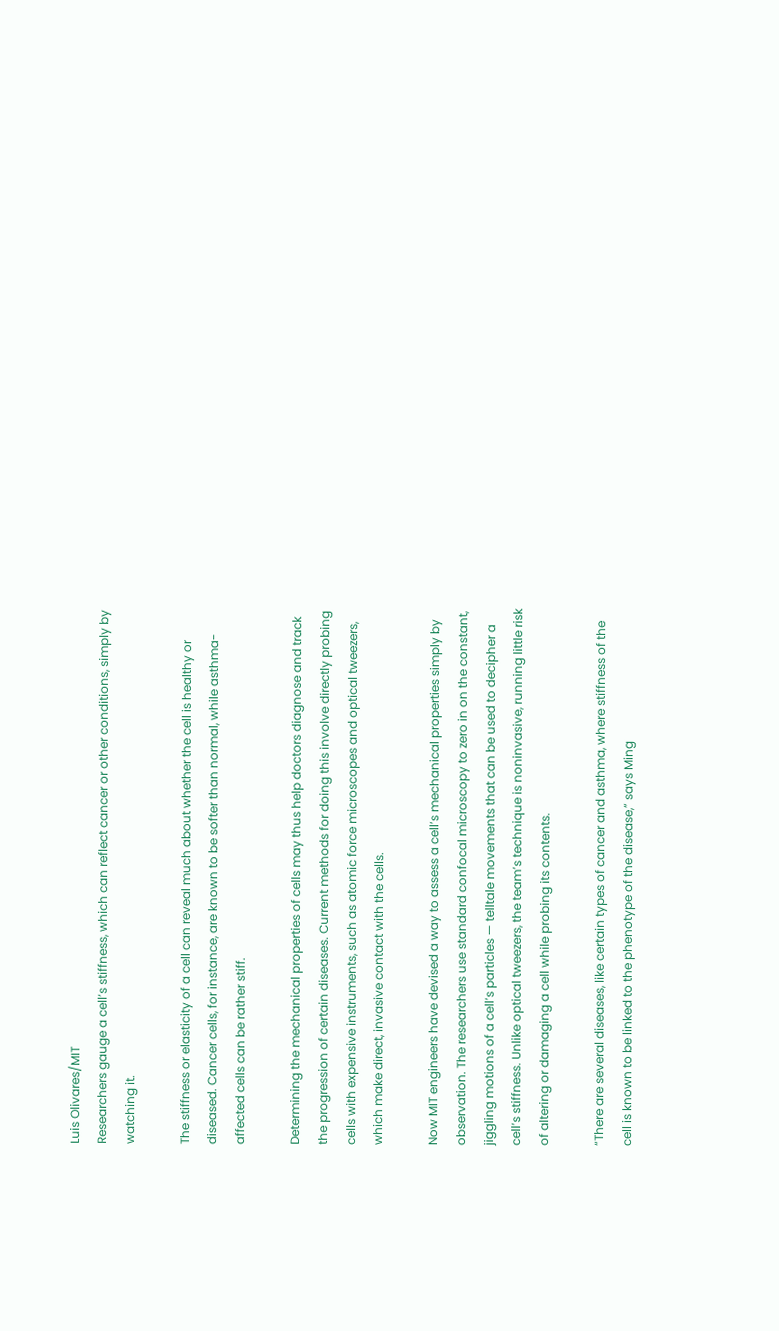Luis Olivares/MIT
Researchers gauge a cell’s stiffness, which can reflect cancer or other conditions, simply by watching it.

The stiffness or elasticity of a cell can reveal much about whether the cell is healthy or diseased. Cancer cells, for instance, are known to be softer than normal, while asthma-affected cells can be rather stiff.

Determining the mechanical properties of cells may thus help doctors diagnose and track the progression of certain diseases. Current methods for doing this involve directly probing cells with expensive instruments, such as atomic force microscopes and optical tweezers, which make direct, invasive contact with the cells.

Now MIT engineers have devised a way to assess a cell’s mechanical properties simply by observation. The researchers use standard confocal microscopy to zero in on the constant, jiggling motions of a cell’s particles — telltale movements that can be used to decipher a cell’s stiffness. Unlike optical tweezers, the team’s technique is noninvasive, running little risk of altering or damaging a cell while probing its contents.

“There are several diseases, like certain types of cancer and asthma, where stiffness of the cell is known to be linked to the phenotype of the disease,” says Ming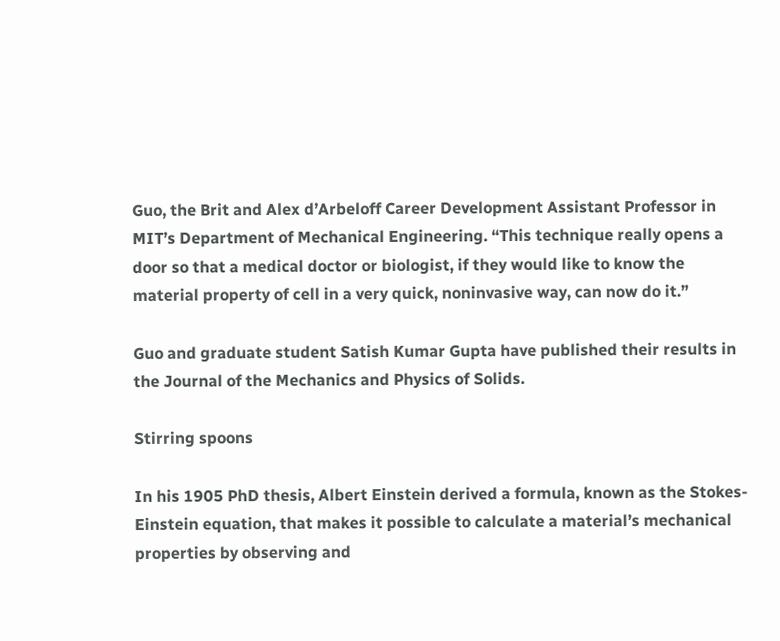Guo, the Brit and Alex d’Arbeloff Career Development Assistant Professor in MIT’s Department of Mechanical Engineering. “This technique really opens a door so that a medical doctor or biologist, if they would like to know the material property of cell in a very quick, noninvasive way, can now do it.”

Guo and graduate student Satish Kumar Gupta have published their results in the Journal of the Mechanics and Physics of Solids.

Stirring spoons

In his 1905 PhD thesis, Albert Einstein derived a formula, known as the Stokes-Einstein equation, that makes it possible to calculate a material’s mechanical properties by observing and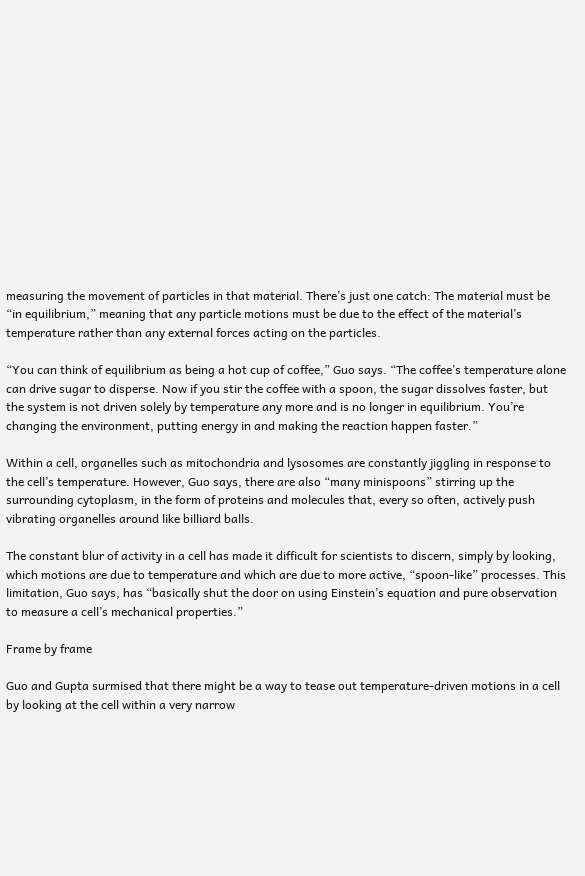measuring the movement of particles in that material. There’s just one catch: The material must be “in equilibrium,” meaning that any particle motions must be due to the effect of the material’s temperature rather than any external forces acting on the particles.

“You can think of equilibrium as being a hot cup of coffee,” Guo says. “The coffee’s temperature alone can drive sugar to disperse. Now if you stir the coffee with a spoon, the sugar dissolves faster, but the system is not driven solely by temperature any more and is no longer in equilibrium. You’re changing the environment, putting energy in and making the reaction happen faster.”

Within a cell, organelles such as mitochondria and lysosomes are constantly jiggling in response to the cell’s temperature. However, Guo says, there are also “many minispoons” stirring up the surrounding cytoplasm, in the form of proteins and molecules that, every so often, actively push vibrating organelles around like billiard balls.

The constant blur of activity in a cell has made it difficult for scientists to discern, simply by looking, which motions are due to temperature and which are due to more active, “spoon-like” processes. This limitation, Guo says, has “basically shut the door on using Einstein’s equation and pure observation to measure a cell’s mechanical properties.”

Frame by frame

Guo and Gupta surmised that there might be a way to tease out temperature-driven motions in a cell by looking at the cell within a very narrow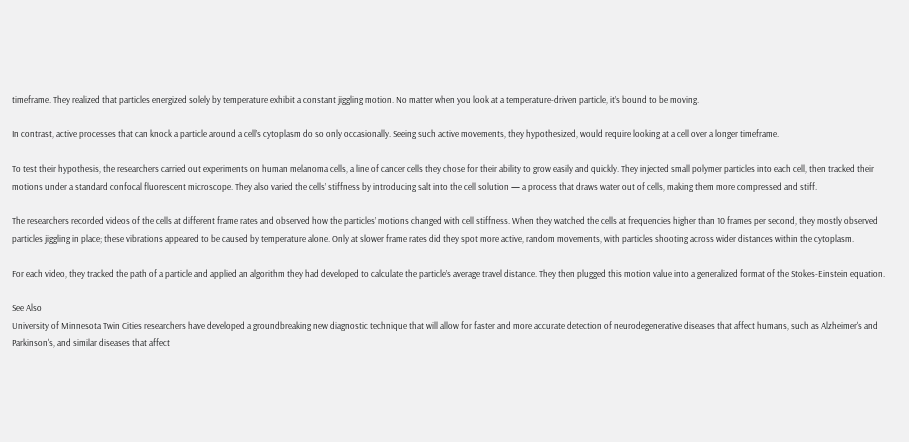timeframe. They realized that particles energized solely by temperature exhibit a constant jiggling motion. No matter when you look at a temperature-driven particle, it’s bound to be moving.

In contrast, active processes that can knock a particle around a cell’s cytoplasm do so only occasionally. Seeing such active movements, they hypothesized, would require looking at a cell over a longer timeframe.

To test their hypothesis, the researchers carried out experiments on human melanoma cells, a line of cancer cells they chose for their ability to grow easily and quickly. They injected small polymer particles into each cell, then tracked their motions under a standard confocal fluorescent microscope. They also varied the cells’ stiffness by introducing salt into the cell solution — a process that draws water out of cells, making them more compressed and stiff.

The researchers recorded videos of the cells at different frame rates and observed how the particles’ motions changed with cell stiffness. When they watched the cells at frequencies higher than 10 frames per second, they mostly observed particles jiggling in place; these vibrations appeared to be caused by temperature alone. Only at slower frame rates did they spot more active, random movements, with particles shooting across wider distances within the cytoplasm.

For each video, they tracked the path of a particle and applied an algorithm they had developed to calculate the particle’s average travel distance. They then plugged this motion value into a generalized format of the Stokes-Einstein equation.

See Also
University of Minnesota Twin Cities researchers have developed a groundbreaking new diagnostic technique that will allow for faster and more accurate detection of neurodegenerative diseases that affect humans, such as Alzheimer's and Parkinson's, and similar diseases that affect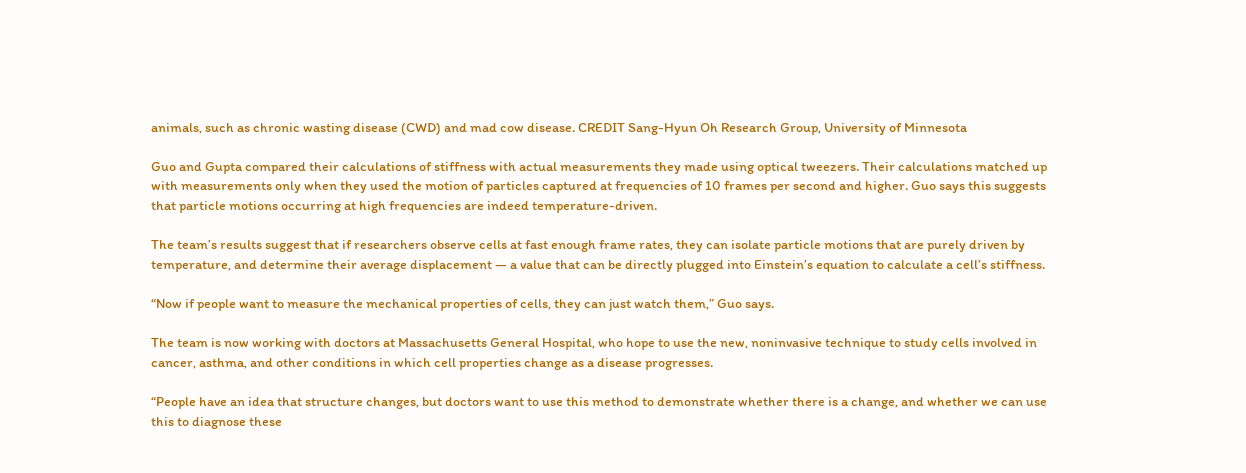animals, such as chronic wasting disease (CWD) and mad cow disease. CREDIT Sang-Hyun Oh Research Group, University of Minnesota

Guo and Gupta compared their calculations of stiffness with actual measurements they made using optical tweezers. Their calculations matched up with measurements only when they used the motion of particles captured at frequencies of 10 frames per second and higher. Guo says this suggests that particle motions occurring at high frequencies are indeed temperature-driven.

The team’s results suggest that if researchers observe cells at fast enough frame rates, they can isolate particle motions that are purely driven by temperature, and determine their average displacement — a value that can be directly plugged into Einstein’s equation to calculate a cell’s stiffness.

“Now if people want to measure the mechanical properties of cells, they can just watch them,” Guo says.

The team is now working with doctors at Massachusetts General Hospital, who hope to use the new, noninvasive technique to study cells involved in cancer, asthma, and other conditions in which cell properties change as a disease progresses.

“People have an idea that structure changes, but doctors want to use this method to demonstrate whether there is a change, and whether we can use this to diagnose these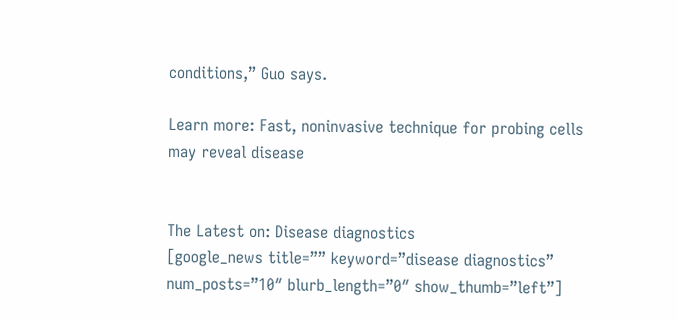conditions,” Guo says.

Learn more: Fast, noninvasive technique for probing cells may reveal disease


The Latest on: Disease diagnostics
[google_news title=”” keyword=”disease diagnostics” num_posts=”10″ blurb_length=”0″ show_thumb=”left”]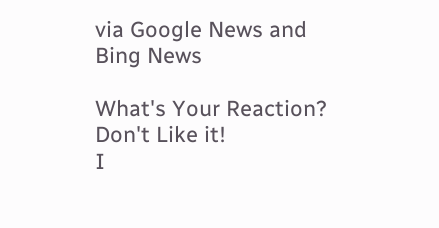via Google News and Bing News

What's Your Reaction?
Don't Like it!
I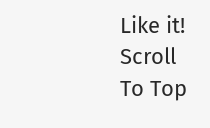Like it!
Scroll To Top